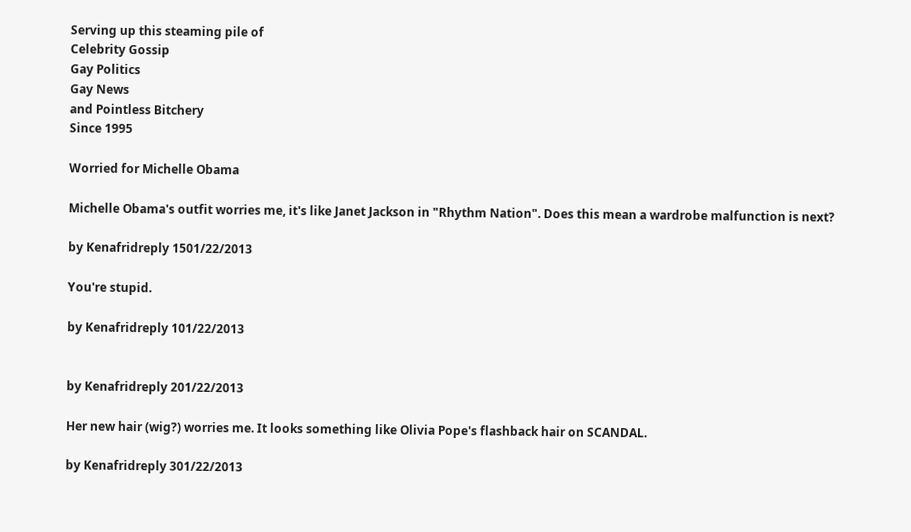Serving up this steaming pile of
Celebrity Gossip
Gay Politics
Gay News
and Pointless Bitchery
Since 1995

Worried for Michelle Obama

Michelle Obama's outfit worries me, it's like Janet Jackson in "Rhythm Nation". Does this mean a wardrobe malfunction is next?

by Kenafridreply 1501/22/2013

You're stupid.

by Kenafridreply 101/22/2013


by Kenafridreply 201/22/2013

Her new hair (wig?) worries me. It looks something like Olivia Pope's flashback hair on SCANDAL.

by Kenafridreply 301/22/2013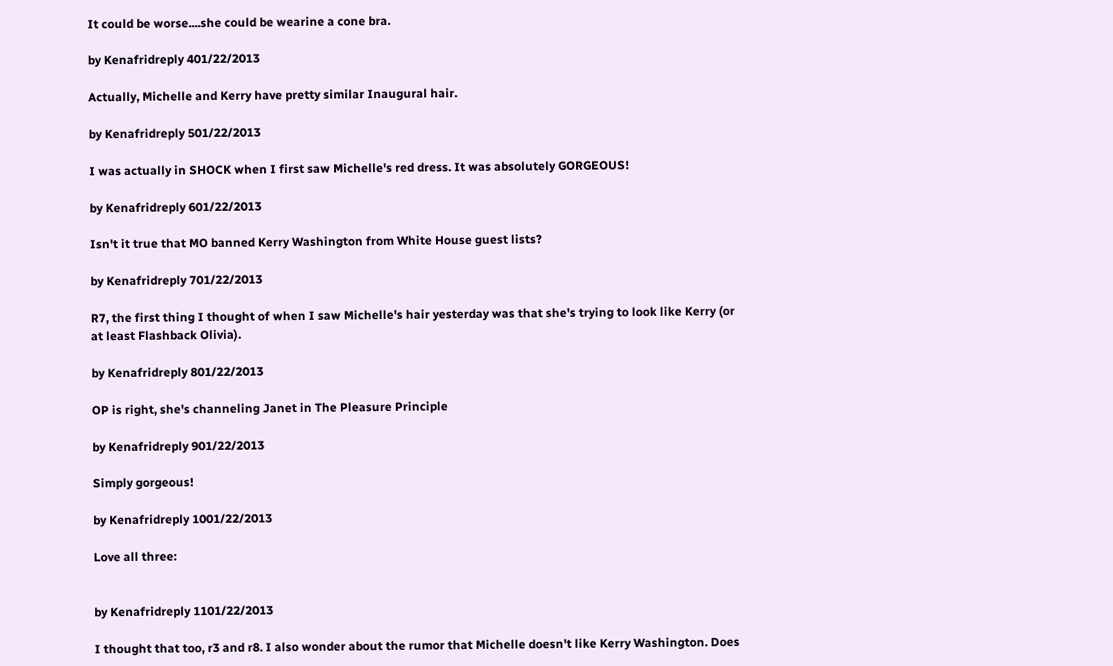It could be worse....she could be wearine a cone bra.

by Kenafridreply 401/22/2013

Actually, Michelle and Kerry have pretty similar Inaugural hair.

by Kenafridreply 501/22/2013

I was actually in SHOCK when I first saw Michelle's red dress. It was absolutely GORGEOUS!

by Kenafridreply 601/22/2013

Isn't it true that MO banned Kerry Washington from White House guest lists?

by Kenafridreply 701/22/2013

R7, the first thing I thought of when I saw Michelle's hair yesterday was that she's trying to look like Kerry (or at least Flashback Olivia).

by Kenafridreply 801/22/2013

OP is right, she's channeling Janet in The Pleasure Principle

by Kenafridreply 901/22/2013

Simply gorgeous!

by Kenafridreply 1001/22/2013

Love all three:


by Kenafridreply 1101/22/2013

I thought that too, r3 and r8. I also wonder about the rumor that Michelle doesn't like Kerry Washington. Does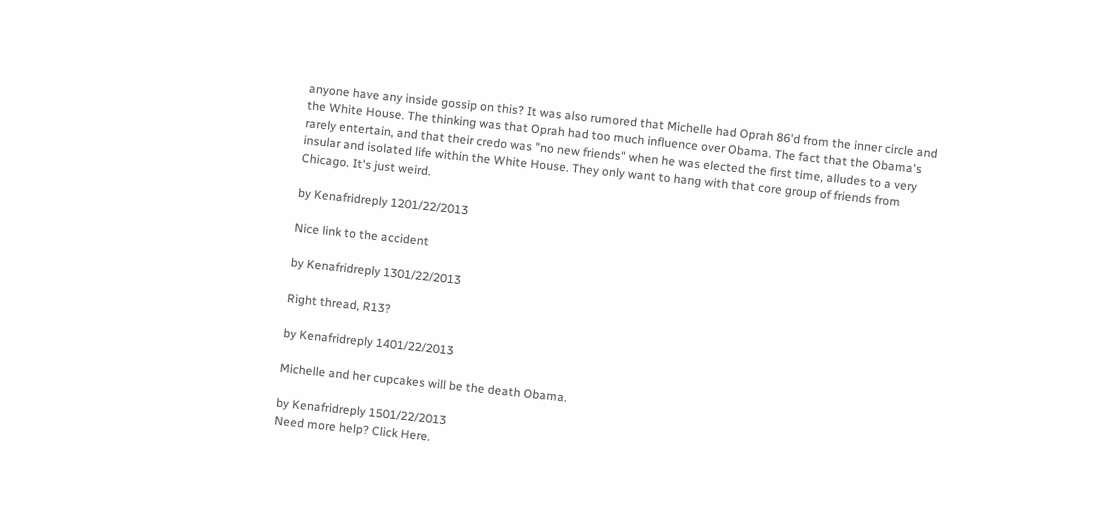anyone have any inside gossip on this? It was also rumored that Michelle had Oprah 86'd from the inner circle and the White House. The thinking was that Oprah had too much influence over Obama. The fact that the Obama's rarely entertain, and that their credo was "no new friends" when he was elected the first time, alludes to a very insular and isolated life within the White House. They only want to hang with that core group of friends from Chicago. It's just weird.

by Kenafridreply 1201/22/2013

Nice link to the accident

by Kenafridreply 1301/22/2013

Right thread, R13?

by Kenafridreply 1401/22/2013

Michelle and her cupcakes will be the death Obama.

by Kenafridreply 1501/22/2013
Need more help? Click Here.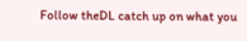Follow theDL catch up on what you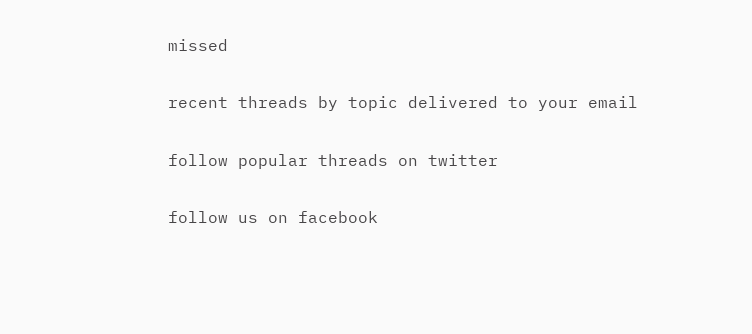missed

recent threads by topic delivered to your email

follow popular threads on twitter

follow us on facebook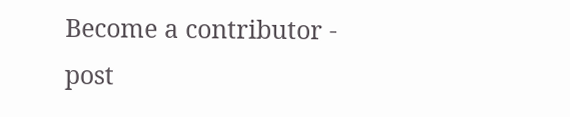Become a contributor - post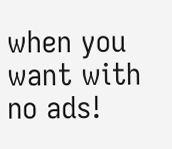when you want with no ads!